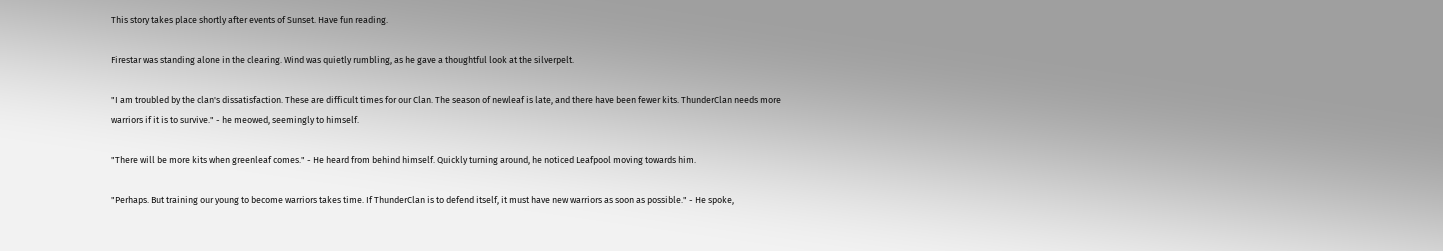This story takes place shortly after events of Sunset. Have fun reading.

Firestar was standing alone in the clearing. Wind was quietly rumbling, as he gave a thoughtful look at the silverpelt.

"I am troubled by the clan's dissatisfaction. These are difficult times for our Clan. The season of newleaf is late, and there have been fewer kits. ThunderClan needs more warriors if it is to survive." - he meowed, seemingly to himself.

"There will be more kits when greenleaf comes." - He heard from behind himself. Quickly turning around, he noticed Leafpool moving towards him.

"Perhaps. But training our young to become warriors takes time. If ThunderClan is to defend itself, it must have new warriors as soon as possible." - He spoke,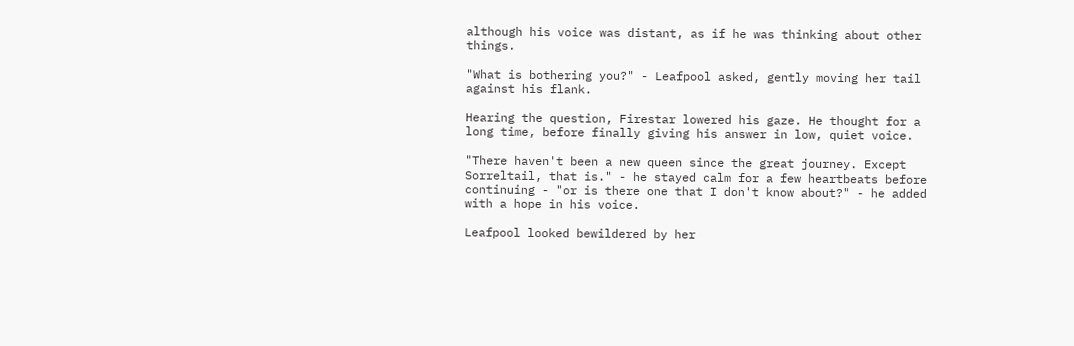although his voice was distant, as if he was thinking about other things.

"What is bothering you?" - Leafpool asked, gently moving her tail against his flank.

Hearing the question, Firestar lowered his gaze. He thought for a long time, before finally giving his answer in low, quiet voice.

"There haven't been a new queen since the great journey. Except Sorreltail, that is." - he stayed calm for a few heartbeats before continuing - "or is there one that I don't know about?" - he added with a hope in his voice.

Leafpool looked bewildered by her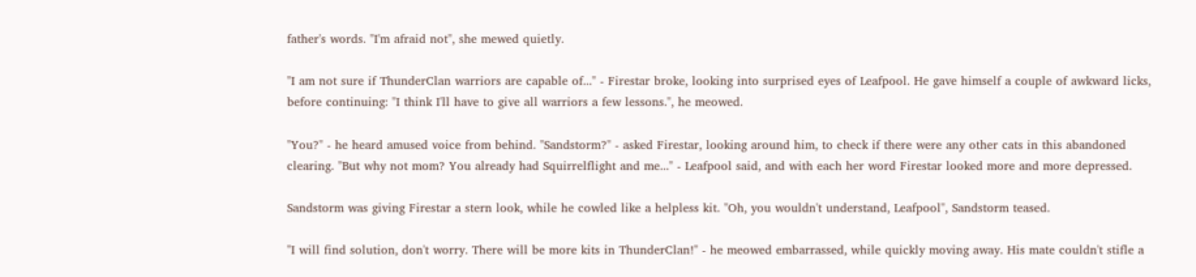father's words. "I'm afraid not", she mewed quietly.

"I am not sure if ThunderClan warriors are capable of..." - Firestar broke, looking into surprised eyes of Leafpool. He gave himself a couple of awkward licks, before continuing: "I think I'll have to give all warriors a few lessons.", he meowed.

"You?" - he heard amused voice from behind. "Sandstorm?" - asked Firestar, looking around him, to check if there were any other cats in this abandoned clearing. "But why not mom? You already had Squirrelflight and me..." - Leafpool said, and with each her word Firestar looked more and more depressed.

Sandstorm was giving Firestar a stern look, while he cowled like a helpless kit. "Oh, you wouldn't understand, Leafpool", Sandstorm teased.

"I will find solution, don't worry. There will be more kits in ThunderClan!" - he meowed embarrassed, while quickly moving away. His mate couldn't stifle a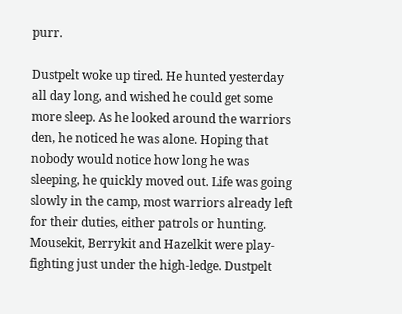purr.

Dustpelt woke up tired. He hunted yesterday all day long, and wished he could get some more sleep. As he looked around the warriors den, he noticed he was alone. Hoping that nobody would notice how long he was sleeping, he quickly moved out. Life was going slowly in the camp, most warriors already left for their duties, either patrols or hunting. Mousekit, Berrykit and Hazelkit were play-fighting just under the high-ledge. Dustpelt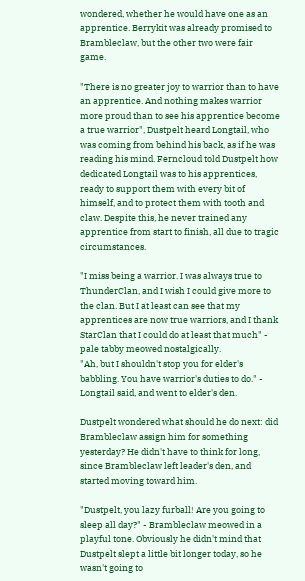wondered, whether he would have one as an apprentice. Berrykit was already promised to Brambleclaw, but the other two were fair game.

"There is no greater joy to warrior than to have an apprentice. And nothing makes warrior more proud than to see his apprentice become a true warrior", Dustpelt heard Longtail, who was coming from behind his back, as if he was reading his mind. Ferncloud told Dustpelt how dedicated Longtail was to his apprentices, ready to support them with every bit of himself, and to protect them with tooth and claw. Despite this, he never trained any apprentice from start to finish, all due to tragic circumstances.

"I miss being a warrior. I was always true to ThunderClan, and I wish I could give more to the clan. But I at least can see that my apprentices are now true warriors, and I thank StarClan that I could do at least that much" - pale tabby meowed nostalgically.
"Ah, but I shouldn't stop you for elder's babbling. You have warrior's duties to do." - Longtail said, and went to elder's den.

Dustpelt wondered what should he do next: did Brambleclaw assign him for something yesterday? He didn't have to think for long, since Brambleclaw left leader's den, and started moving toward him.

"Dustpelt, you lazy furball! Are you going to sleep all day?" - Brambleclaw meowed in a playful tone. Obviously he didn't mind that Dustpelt slept a little bit longer today, so he wasn't going to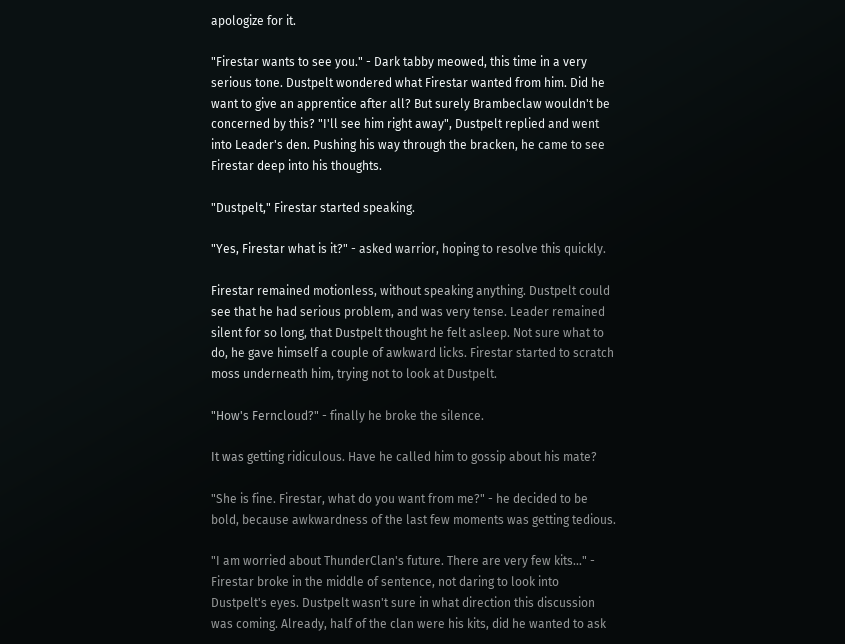apologize for it.

"Firestar wants to see you." - Dark tabby meowed, this time in a very serious tone. Dustpelt wondered what Firestar wanted from him. Did he want to give an apprentice after all? But surely Brambeclaw wouldn't be concerned by this? "I'll see him right away", Dustpelt replied and went into Leader's den. Pushing his way through the bracken, he came to see Firestar deep into his thoughts.

"Dustpelt," Firestar started speaking.

"Yes, Firestar what is it?" - asked warrior, hoping to resolve this quickly.

Firestar remained motionless, without speaking anything. Dustpelt could see that he had serious problem, and was very tense. Leader remained silent for so long, that Dustpelt thought he felt asleep. Not sure what to do, he gave himself a couple of awkward licks. Firestar started to scratch moss underneath him, trying not to look at Dustpelt.

"How's Ferncloud?" - finally he broke the silence.

It was getting ridiculous. Have he called him to gossip about his mate?

"She is fine. Firestar, what do you want from me?" - he decided to be bold, because awkwardness of the last few moments was getting tedious.

"I am worried about ThunderClan's future. There are very few kits..." - Firestar broke in the middle of sentence, not daring to look into Dustpelt's eyes. Dustpelt wasn't sure in what direction this discussion was coming. Already, half of the clan were his kits, did he wanted to ask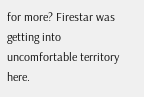for more? Firestar was getting into uncomfortable territory here.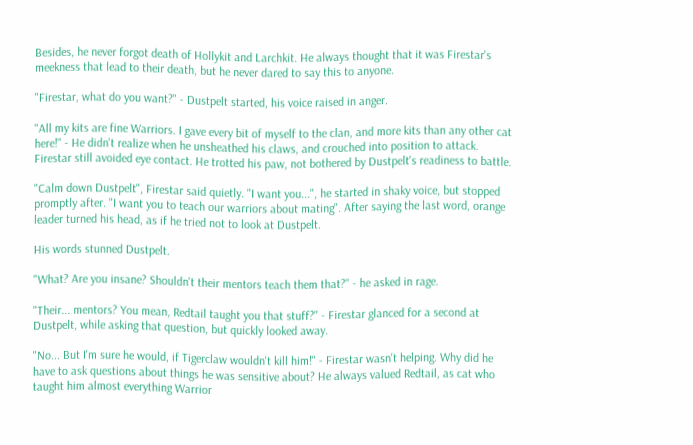Besides, he never forgot death of Hollykit and Larchkit. He always thought that it was Firestar's meekness that lead to their death, but he never dared to say this to anyone.

"Firestar, what do you want?" - Dustpelt started, his voice raised in anger.

"All my kits are fine Warriors. I gave every bit of myself to the clan, and more kits than any other cat here!" - He didn't realize when he unsheathed his claws, and crouched into position to attack. Firestar still avoided eye contact. He trotted his paw, not bothered by Dustpelt's readiness to battle.

"Calm down Dustpelt", Firestar said quietly. "I want you...", he started in shaky voice, but stopped promptly after. "I want you to teach our warriors about mating". After saying the last word, orange leader turned his head, as if he tried not to look at Dustpelt.

His words stunned Dustpelt.

"What? Are you insane? Shouldn't their mentors teach them that?" - he asked in rage.

"Their... mentors? You mean, Redtail taught you that stuff?" - Firestar glanced for a second at Dustpelt, while asking that question, but quickly looked away.

"No... But I'm sure he would, if Tigerclaw wouldn't kill him!" - Firestar wasn't helping. Why did he have to ask questions about things he was sensitive about? He always valued Redtail, as cat who taught him almost everything Warrior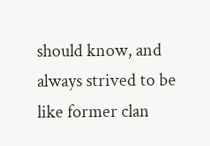should know, and always strived to be like former clan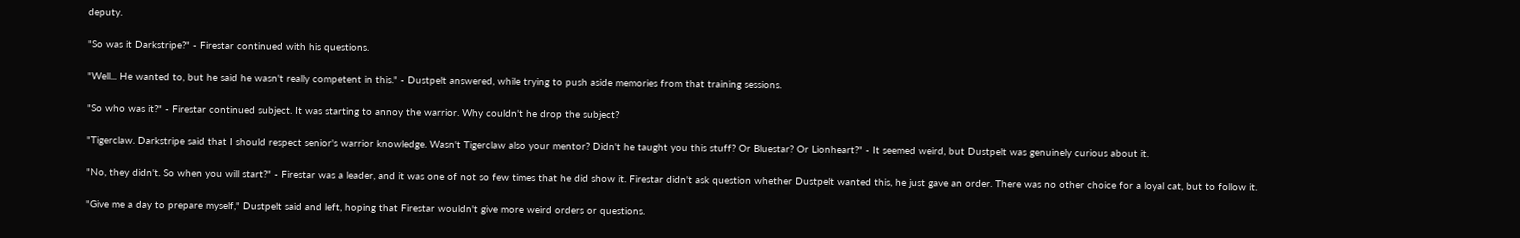deputy.

"So was it Darkstripe?" - Firestar continued with his questions.

"Well... He wanted to, but he said he wasn't really competent in this." - Dustpelt answered, while trying to push aside memories from that training sessions.

"So who was it?" - Firestar continued subject. It was starting to annoy the warrior. Why couldn't he drop the subject?

"Tigerclaw. Darkstripe said that I should respect senior's warrior knowledge. Wasn't Tigerclaw also your mentor? Didn't he taught you this stuff? Or Bluestar? Or Lionheart?" - It seemed weird, but Dustpelt was genuinely curious about it.

"No, they didn't. So when you will start?" - Firestar was a leader, and it was one of not so few times that he did show it. Firestar didn't ask question whether Dustpelt wanted this, he just gave an order. There was no other choice for a loyal cat, but to follow it.

"Give me a day to prepare myself," Dustpelt said and left, hoping that Firestar wouldn't give more weird orders or questions.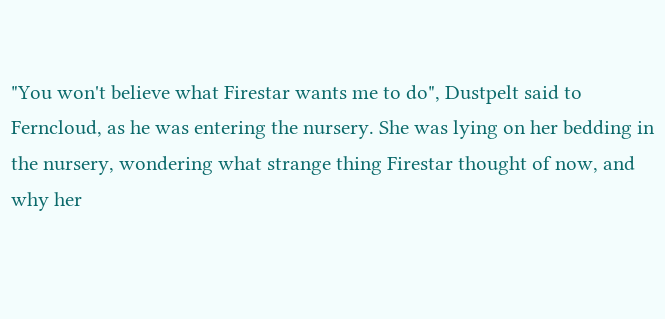"You won't believe what Firestar wants me to do", Dustpelt said to Ferncloud, as he was entering the nursery. She was lying on her bedding in the nursery, wondering what strange thing Firestar thought of now, and why her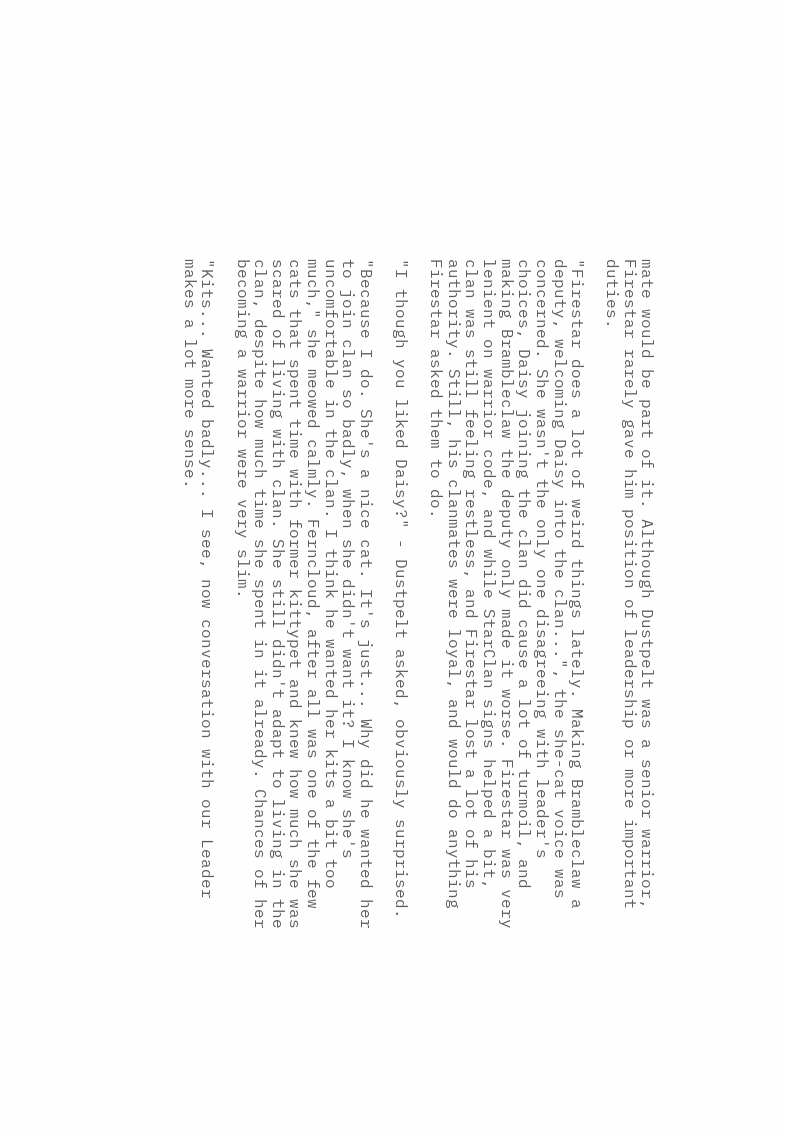mate would be part of it. Although Dustpelt was a senior warrior, Firestar rarely gave him position of leadership or more important duties.

"Firestar does a lot of weird things lately. Making Brambleclaw a deputy, welcoming Daisy into the clan...", the she-cat voice was concerned. She wasn't the only one disagreeing with leader's choices, Daisy joining the clan did cause a lot of turmoil, and making Brambleclaw the deputy only made it worse. Firestar was very lenient on warrior code, and while StarClan signs helped a bit, clan was still feeling restless, and Firestar lost a lot of his authority. Still, his clanmates were loyal, and would do anything Firestar asked them to do.

"I though you liked Daisy?" - Dustpelt asked, obviously surprised.

"Because I do. She's a nice cat. It's just... Why did he wanted her to join clan so badly, when she didn't want it? I know she's uncomfortable in the clan. I think he wanted her kits a bit too much," she meowed calmly. Ferncloud, after all was one of the few cats that spent time with former kittypet and knew how much she was scared of living with clan. She still didn't adapt to living in the clan, despite how much time she spent in it already. Chances of her becoming a warrior were very slim.

"Kits... Wanted badly... I see, now conversation with our Leader makes a lot more sense.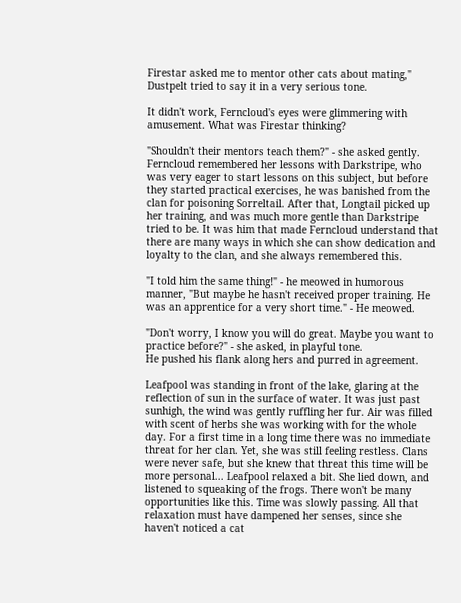Firestar asked me to mentor other cats about mating," Dustpelt tried to say it in a very serious tone.

It didn't work, Ferncloud's eyes were glimmering with amusement. What was Firestar thinking?

"Shouldn't their mentors teach them?" - she asked gently. Ferncloud remembered her lessons with Darkstripe, who was very eager to start lessons on this subject, but before they started practical exercises, he was banished from the clan for poisoning Sorreltail. After that, Longtail picked up her training, and was much more gentle than Darkstripe tried to be. It was him that made Ferncloud understand that there are many ways in which she can show dedication and loyalty to the clan, and she always remembered this.

"I told him the same thing!" - he meowed in humorous manner, "But maybe he hasn't received proper training. He was an apprentice for a very short time." - He meowed.

"Don't worry, I know you will do great. Maybe you want to practice before?" - she asked, in playful tone.
He pushed his flank along hers and purred in agreement.

Leafpool was standing in front of the lake, glaring at the reflection of sun in the surface of water. It was just past sunhigh, the wind was gently ruffling her fur. Air was filled with scent of herbs she was working with for the whole day. For a first time in a long time there was no immediate threat for her clan. Yet, she was still feeling restless. Clans were never safe, but she knew that threat this time will be more personal... Leafpool relaxed a bit. She lied down, and listened to squeaking of the frogs. There won't be many opportunities like this. Time was slowly passing. All that relaxation must have dampened her senses, since she haven't noticed a cat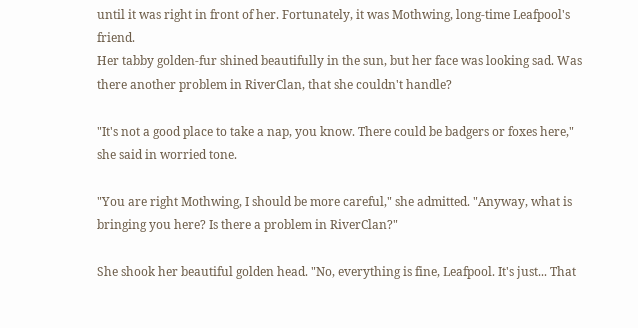until it was right in front of her. Fortunately, it was Mothwing, long-time Leafpool's friend.
Her tabby golden-fur shined beautifully in the sun, but her face was looking sad. Was there another problem in RiverClan, that she couldn't handle?

"It's not a good place to take a nap, you know. There could be badgers or foxes here," she said in worried tone.

"You are right Mothwing, I should be more careful," she admitted. "Anyway, what is bringing you here? Is there a problem in RiverClan?"

She shook her beautiful golden head. "No, everything is fine, Leafpool. It's just... That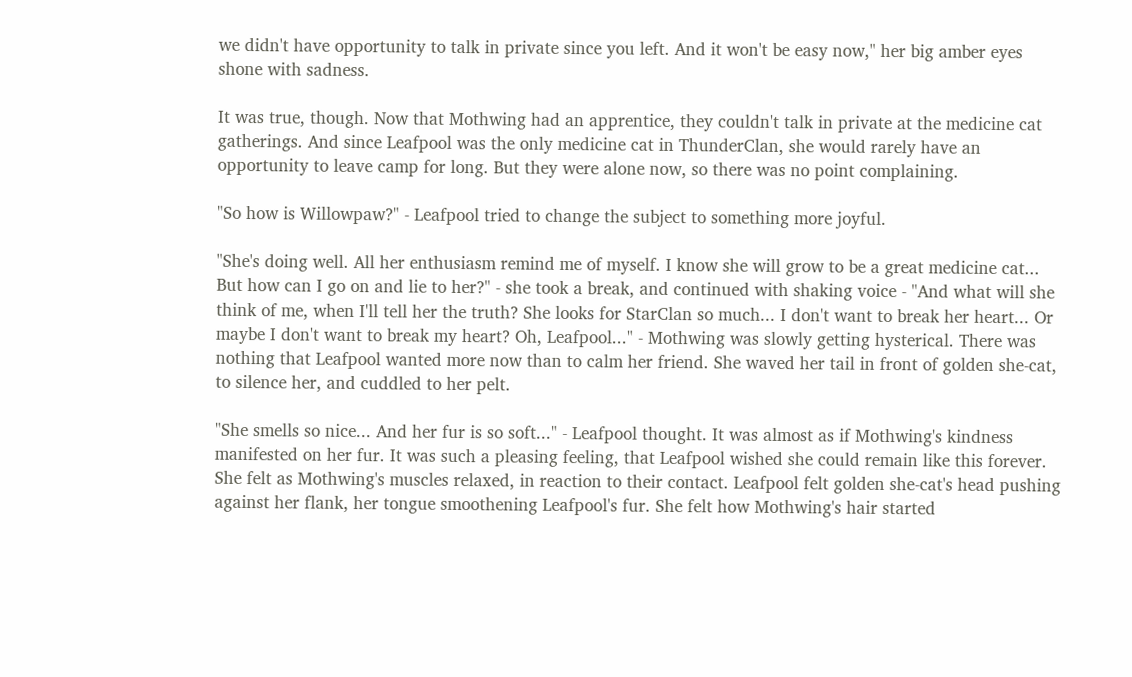we didn't have opportunity to talk in private since you left. And it won't be easy now," her big amber eyes shone with sadness.

It was true, though. Now that Mothwing had an apprentice, they couldn't talk in private at the medicine cat gatherings. And since Leafpool was the only medicine cat in ThunderClan, she would rarely have an opportunity to leave camp for long. But they were alone now, so there was no point complaining.

"So how is Willowpaw?" - Leafpool tried to change the subject to something more joyful.

"She's doing well. All her enthusiasm remind me of myself. I know she will grow to be a great medicine cat... But how can I go on and lie to her?" - she took a break, and continued with shaking voice - "And what will she think of me, when I'll tell her the truth? She looks for StarClan so much... I don't want to break her heart... Or maybe I don't want to break my heart? Oh, Leafpool..." - Mothwing was slowly getting hysterical. There was nothing that Leafpool wanted more now than to calm her friend. She waved her tail in front of golden she-cat, to silence her, and cuddled to her pelt.

"She smells so nice... And her fur is so soft..." - Leafpool thought. It was almost as if Mothwing's kindness manifested on her fur. It was such a pleasing feeling, that Leafpool wished she could remain like this forever. She felt as Mothwing's muscles relaxed, in reaction to their contact. Leafpool felt golden she-cat's head pushing against her flank, her tongue smoothening Leafpool's fur. She felt how Mothwing's hair started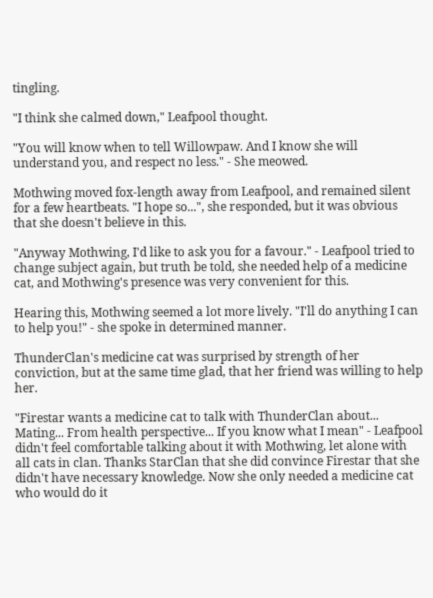tingling.

"I think she calmed down," Leafpool thought.

"You will know when to tell Willowpaw. And I know she will understand you, and respect no less." - She meowed.

Mothwing moved fox-length away from Leafpool, and remained silent for a few heartbeats. "I hope so...", she responded, but it was obvious that she doesn't believe in this.

"Anyway Mothwing, I'd like to ask you for a favour." - Leafpool tried to change subject again, but truth be told, she needed help of a medicine cat, and Mothwing's presence was very convenient for this.

Hearing this, Mothwing seemed a lot more lively. "I'll do anything I can to help you!" - she spoke in determined manner.

ThunderClan's medicine cat was surprised by strength of her conviction, but at the same time glad, that her friend was willing to help her.

"Firestar wants a medicine cat to talk with ThunderClan about... Mating... From health perspective... If you know what I mean" - Leafpool didn't feel comfortable talking about it with Mothwing, let alone with all cats in clan. Thanks StarClan that she did convince Firestar that she didn't have necessary knowledge. Now she only needed a medicine cat who would do it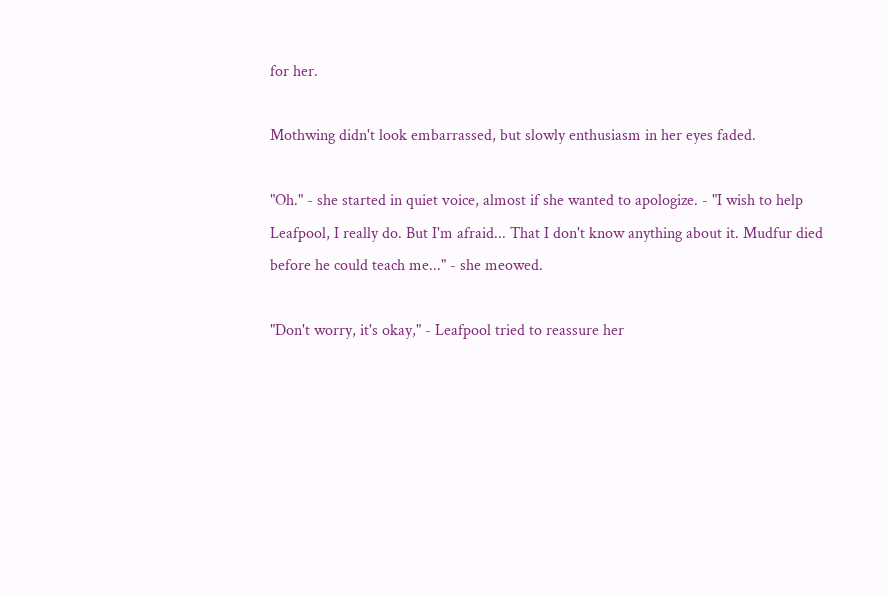for her.

Mothwing didn't look embarrassed, but slowly enthusiasm in her eyes faded.

"Oh." - she started in quiet voice, almost if she wanted to apologize. - "I wish to help Leafpool, I really do. But I'm afraid... That I don't know anything about it. Mudfur died before he could teach me..." - she meowed.

"Don't worry, it's okay," - Leafpool tried to reassure her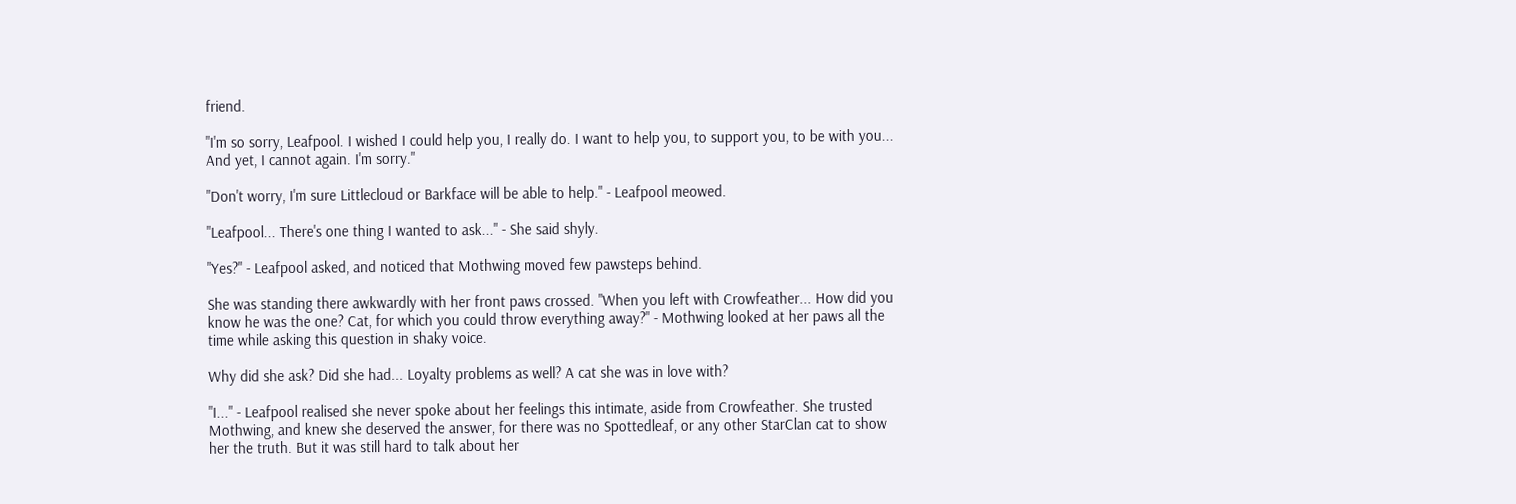friend.

"I'm so sorry, Leafpool. I wished I could help you, I really do. I want to help you, to support you, to be with you... And yet, I cannot again. I'm sorry."

"Don't worry, I'm sure Littlecloud or Barkface will be able to help." - Leafpool meowed.

"Leafpool... There's one thing I wanted to ask..." - She said shyly.

"Yes?" - Leafpool asked, and noticed that Mothwing moved few pawsteps behind.

She was standing there awkwardly with her front paws crossed. "When you left with Crowfeather... How did you know he was the one? Cat, for which you could throw everything away?" - Mothwing looked at her paws all the time while asking this question in shaky voice.

Why did she ask? Did she had... Loyalty problems as well? A cat she was in love with?

"I..." - Leafpool realised she never spoke about her feelings this intimate, aside from Crowfeather. She trusted Mothwing, and knew she deserved the answer, for there was no Spottedleaf, or any other StarClan cat to show her the truth. But it was still hard to talk about her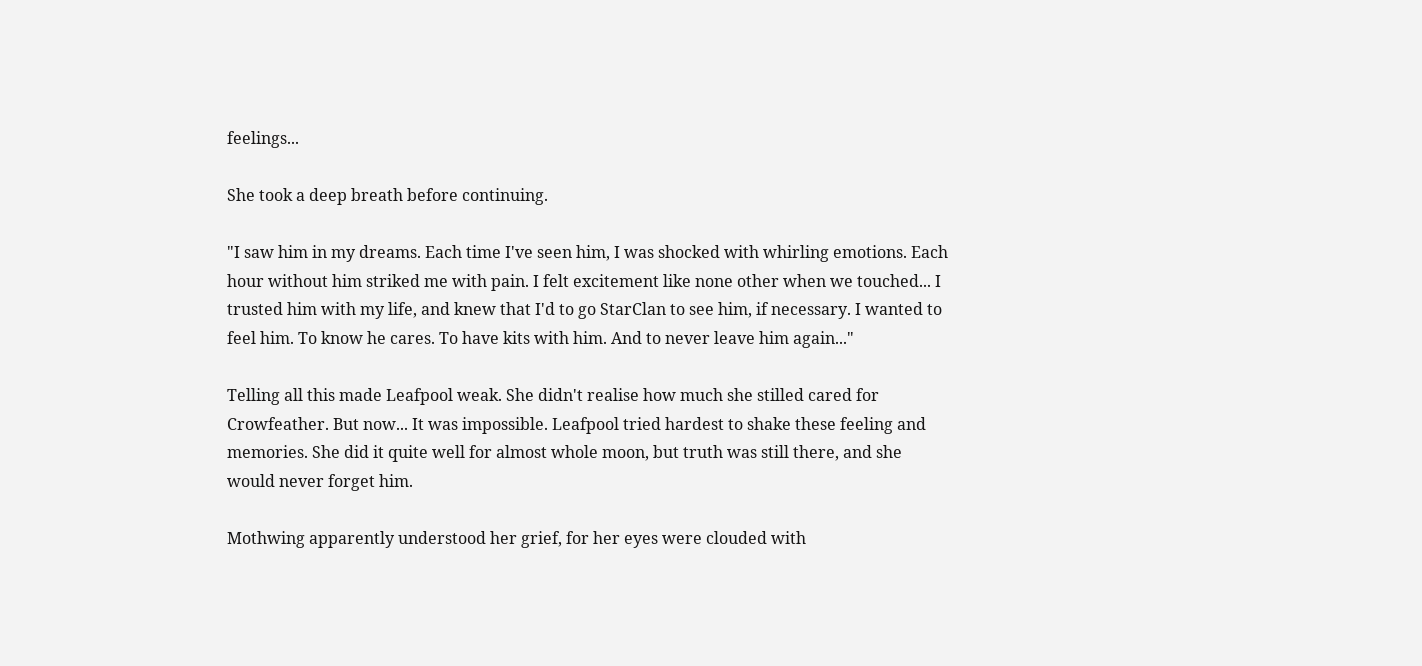feelings...

She took a deep breath before continuing.

"I saw him in my dreams. Each time I've seen him, I was shocked with whirling emotions. Each hour without him striked me with pain. I felt excitement like none other when we touched... I trusted him with my life, and knew that I'd to go StarClan to see him, if necessary. I wanted to feel him. To know he cares. To have kits with him. And to never leave him again..."

Telling all this made Leafpool weak. She didn't realise how much she stilled cared for Crowfeather. But now... It was impossible. Leafpool tried hardest to shake these feeling and memories. She did it quite well for almost whole moon, but truth was still there, and she would never forget him.

Mothwing apparently understood her grief, for her eyes were clouded with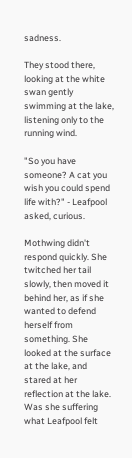sadness.

They stood there, looking at the white swan gently swimming at the lake, listening only to the running wind.

"So you have someone? A cat you wish you could spend life with?" - Leafpool asked, curious.

Mothwing didn't respond quickly. She twitched her tail slowly, then moved it behind her, as if she wanted to defend herself from something. She looked at the surface at the lake, and stared at her reflection at the lake. Was she suffering what Leafpool felt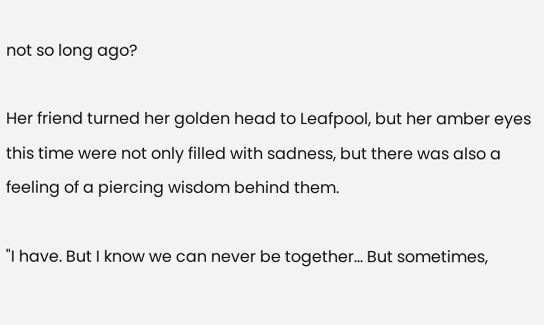not so long ago?

Her friend turned her golden head to Leafpool, but her amber eyes this time were not only filled with sadness, but there was also a feeling of a piercing wisdom behind them.

"I have. But I know we can never be together... But sometimes,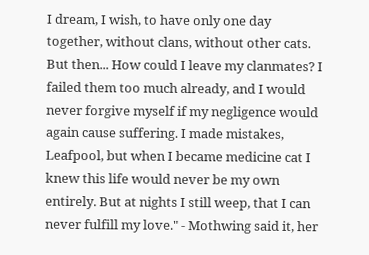I dream, I wish, to have only one day together, without clans, without other cats. But then... How could I leave my clanmates? I failed them too much already, and I would never forgive myself if my negligence would again cause suffering. I made mistakes, Leafpool, but when I became medicine cat I knew this life would never be my own entirely. But at nights I still weep, that I can never fulfill my love." - Mothwing said it, her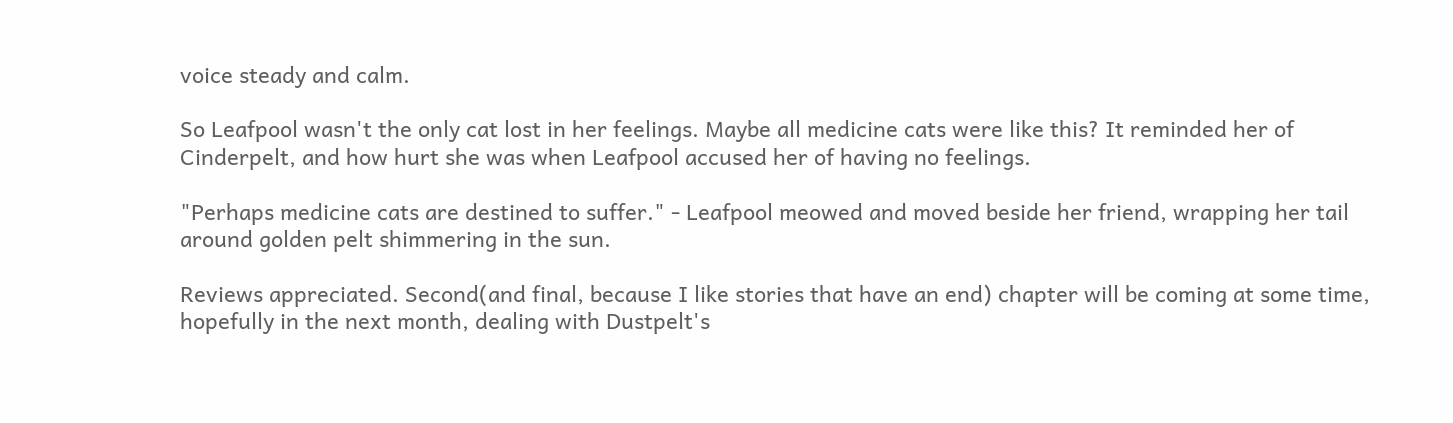voice steady and calm.

So Leafpool wasn't the only cat lost in her feelings. Maybe all medicine cats were like this? It reminded her of Cinderpelt, and how hurt she was when Leafpool accused her of having no feelings.

"Perhaps medicine cats are destined to suffer." - Leafpool meowed and moved beside her friend, wrapping her tail around golden pelt shimmering in the sun.

Reviews appreciated. Second(and final, because I like stories that have an end) chapter will be coming at some time, hopefully in the next month, dealing with Dustpelt's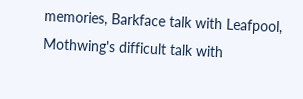memories, Barkface talk with Leafpool, Mothwing's difficult talk with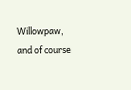Willowpaw, and of course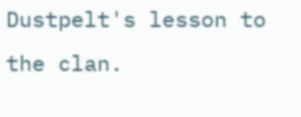Dustpelt's lesson to the clan.